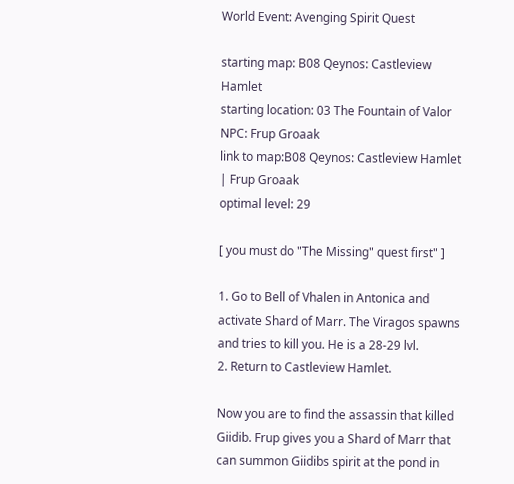World Event: Avenging Spirit Quest

starting map: B08 Qeynos: Castleview Hamlet
starting location: 03 The Fountain of Valor
NPC: Frup Groaak
link to map:B08 Qeynos: Castleview Hamlet | Frup Groaak
optimal level: 29

[ you must do "The Missing" quest first" ]

1. Go to Bell of Vhalen in Antonica and activate Shard of Marr. The Viragos spawns and tries to kill you. He is a 28-29 lvl.
2. Return to Castleview Hamlet.

Now you are to find the assassin that killed Giidib. Frup gives you a Shard of Marr that can summon Giidibs spirit at the pond in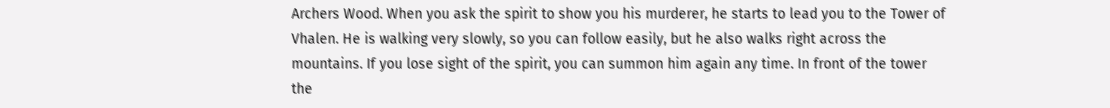Archers Wood. When you ask the spirit to show you his murderer, he starts to lead you to the Tower of Vhalen. He is walking very slowly, so you can follow easily, but he also walks right across the mountains. If you lose sight of the spirit, you can summon him again any time. In front of the tower the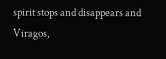spirit stops and disappears and Viragos,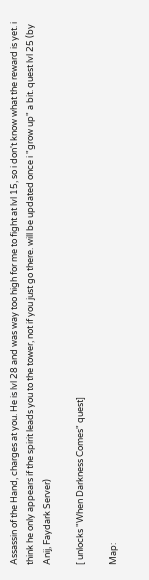Assassin of the Hand, charges at you. He is lvl 28 and was way too high for me to fight at lvl 15, so i don't know what the reward is yet. i think he only appears if the spirit leads you to the tower, not if you just go there. will be updated once i "grow up" a bit. quest lvl 25 (by Anij, Faydark Server)

[ unlocks "When Darkness Comes" quest]

Map: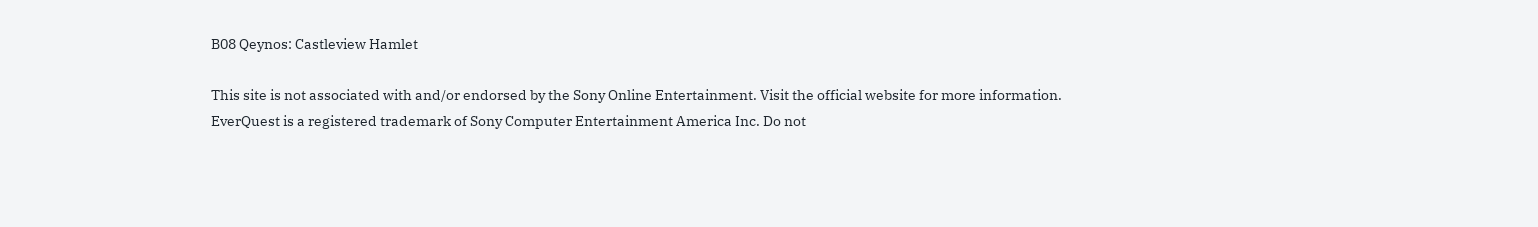B08 Qeynos: Castleview Hamlet

This site is not associated with and/or endorsed by the Sony Online Entertainment. Visit the official website for more information.
EverQuest is a registered trademark of Sony Computer Entertainment America Inc. Do not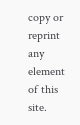copy or reprint any element of this site.